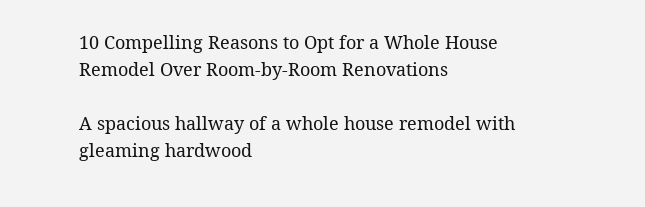10 Compelling Reasons to Opt for a Whole House Remodel Over Room-by-Room Renovations

A spacious hallway of a whole house remodel with gleaming hardwood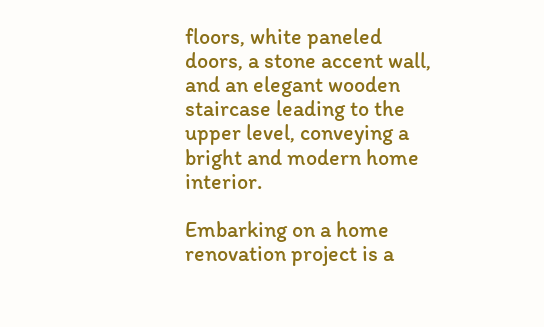floors, white paneled doors, a stone accent wall, and an elegant wooden staircase leading to the upper level, conveying a bright and modern home interior.

Embarking on a home renovation project is a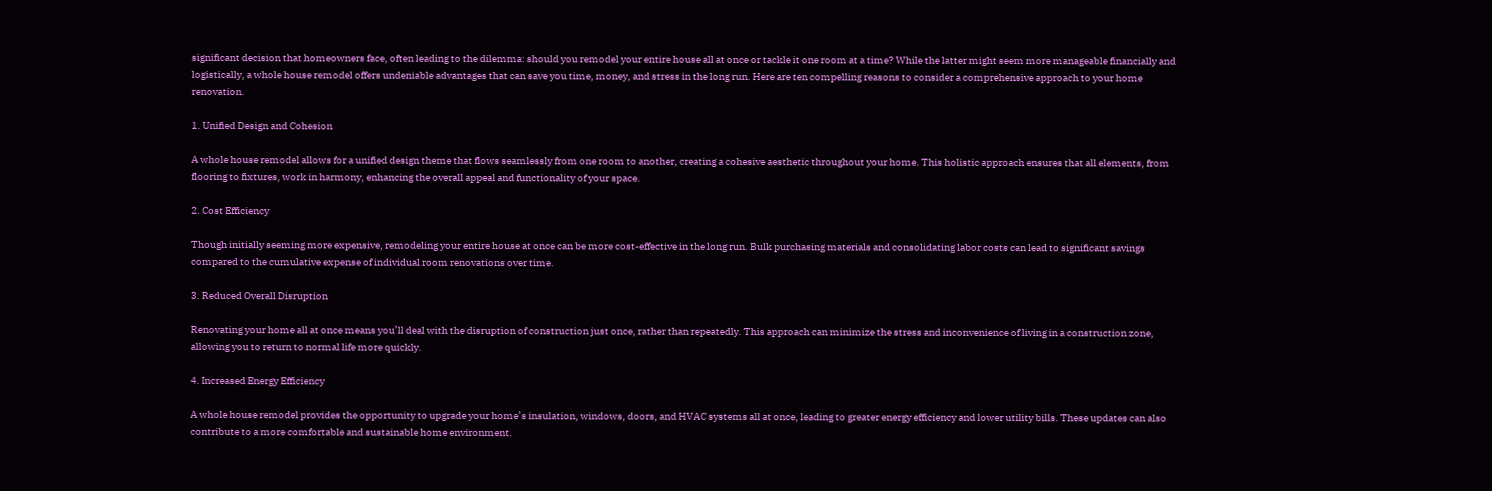significant decision that homeowners face, often leading to the dilemma: should you remodel your entire house all at once or tackle it one room at a time? While the latter might seem more manageable financially and logistically, a whole house remodel offers undeniable advantages that can save you time, money, and stress in the long run. Here are ten compelling reasons to consider a comprehensive approach to your home renovation.

1. Unified Design and Cohesion

A whole house remodel allows for a unified design theme that flows seamlessly from one room to another, creating a cohesive aesthetic throughout your home. This holistic approach ensures that all elements, from flooring to fixtures, work in harmony, enhancing the overall appeal and functionality of your space.

2. Cost Efficiency

Though initially seeming more expensive, remodeling your entire house at once can be more cost-effective in the long run. Bulk purchasing materials and consolidating labor costs can lead to significant savings compared to the cumulative expense of individual room renovations over time.

3. Reduced Overall Disruption

Renovating your home all at once means you’ll deal with the disruption of construction just once, rather than repeatedly. This approach can minimize the stress and inconvenience of living in a construction zone, allowing you to return to normal life more quickly.

4. Increased Energy Efficiency

A whole house remodel provides the opportunity to upgrade your home’s insulation, windows, doors, and HVAC systems all at once, leading to greater energy efficiency and lower utility bills. These updates can also contribute to a more comfortable and sustainable home environment.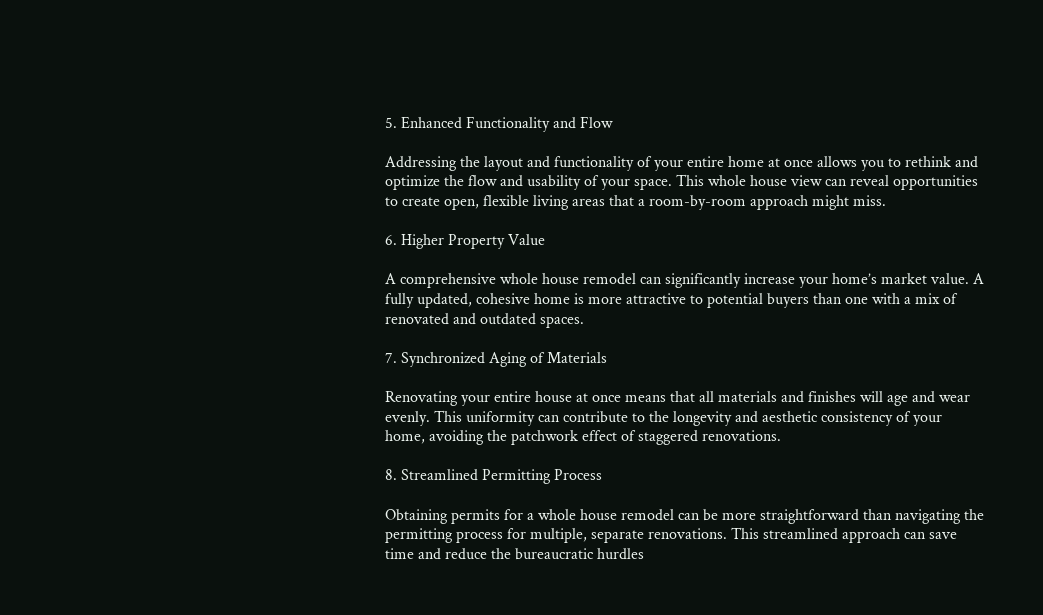5. Enhanced Functionality and Flow

Addressing the layout and functionality of your entire home at once allows you to rethink and optimize the flow and usability of your space. This whole house view can reveal opportunities to create open, flexible living areas that a room-by-room approach might miss.

6. Higher Property Value

A comprehensive whole house remodel can significantly increase your home’s market value. A fully updated, cohesive home is more attractive to potential buyers than one with a mix of renovated and outdated spaces.

7. Synchronized Aging of Materials

Renovating your entire house at once means that all materials and finishes will age and wear evenly. This uniformity can contribute to the longevity and aesthetic consistency of your home, avoiding the patchwork effect of staggered renovations.

8. Streamlined Permitting Process

Obtaining permits for a whole house remodel can be more straightforward than navigating the permitting process for multiple, separate renovations. This streamlined approach can save time and reduce the bureaucratic hurdles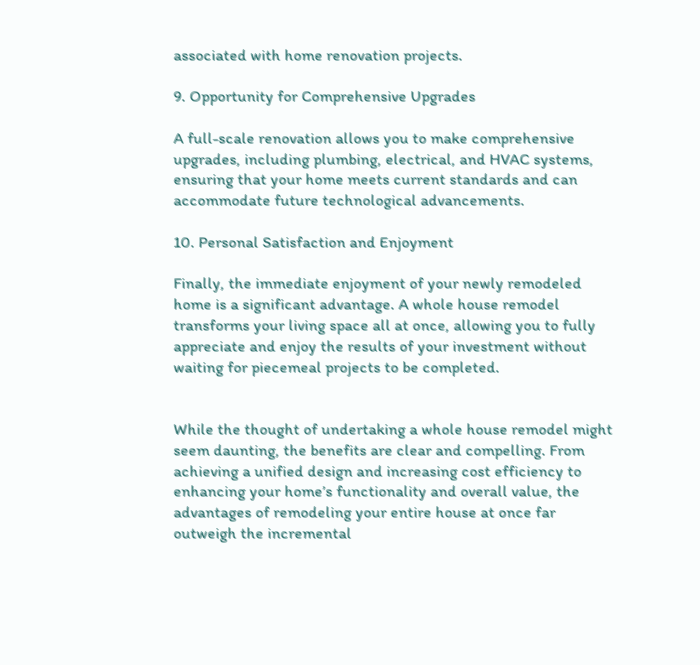associated with home renovation projects.

9. Opportunity for Comprehensive Upgrades

A full-scale renovation allows you to make comprehensive upgrades, including plumbing, electrical, and HVAC systems, ensuring that your home meets current standards and can accommodate future technological advancements.

10. Personal Satisfaction and Enjoyment

Finally, the immediate enjoyment of your newly remodeled home is a significant advantage. A whole house remodel transforms your living space all at once, allowing you to fully appreciate and enjoy the results of your investment without waiting for piecemeal projects to be completed.


While the thought of undertaking a whole house remodel might seem daunting, the benefits are clear and compelling. From achieving a unified design and increasing cost efficiency to enhancing your home’s functionality and overall value, the advantages of remodeling your entire house at once far outweigh the incremental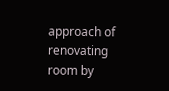approach of renovating room by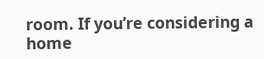room. If you’re considering a home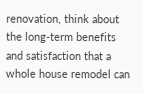renovation, think about the long-term benefits and satisfaction that a whole house remodel can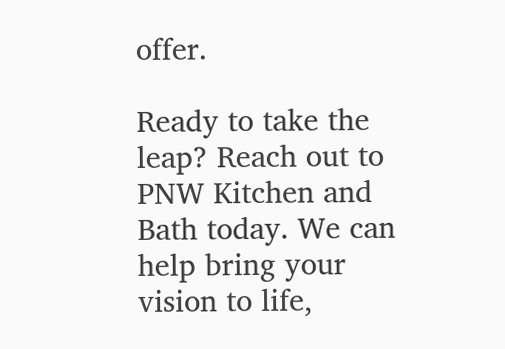offer.

Ready to take the leap? Reach out to PNW Kitchen and Bath today. We can help bring your vision to life,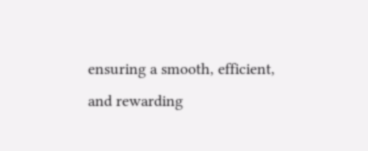ensuring a smooth, efficient, and rewarding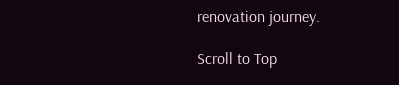renovation journey.

Scroll to Top